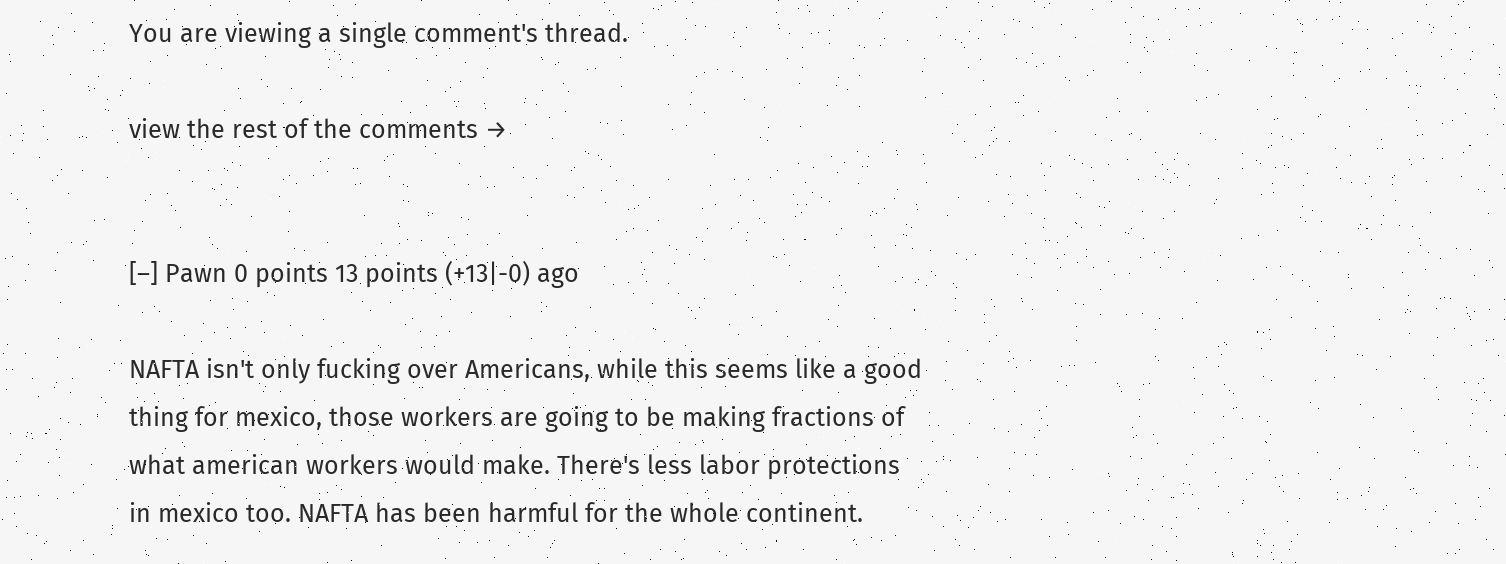You are viewing a single comment's thread.

view the rest of the comments →


[–] Pawn 0 points 13 points (+13|-0) ago

NAFTA isn't only fucking over Americans, while this seems like a good thing for mexico, those workers are going to be making fractions of what american workers would make. There's less labor protections in mexico too. NAFTA has been harmful for the whole continent.